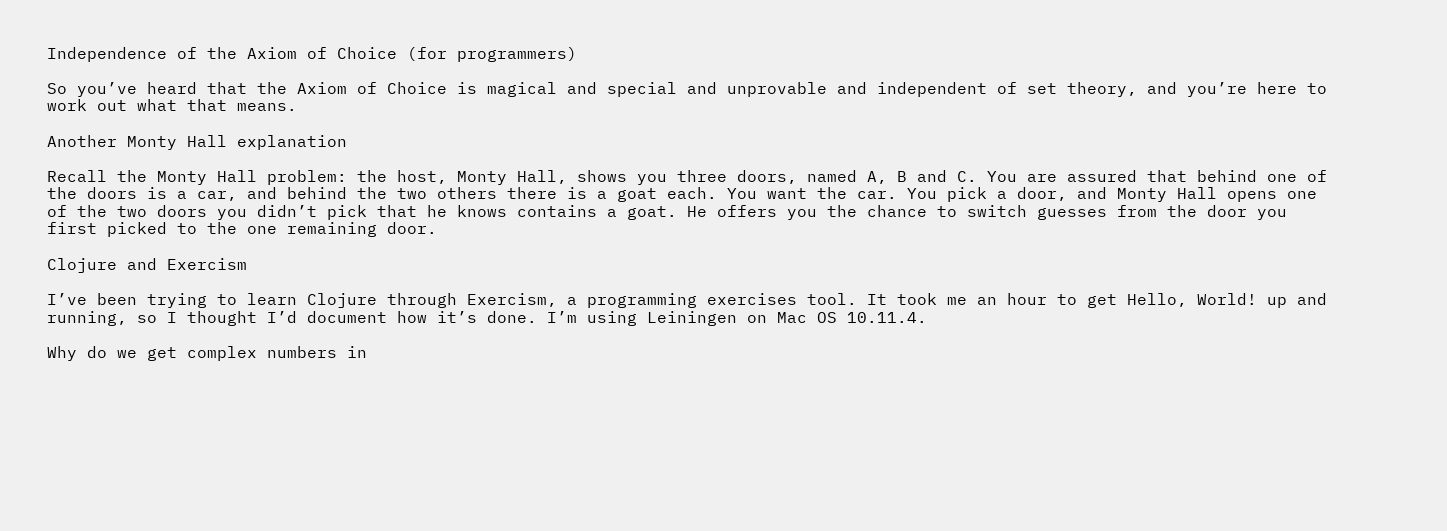Independence of the Axiom of Choice (for programmers)

So you’ve heard that the Axiom of Choice is magical and special and unprovable and independent of set theory, and you’re here to work out what that means.

Another Monty Hall explanation

Recall the Monty Hall problem: the host, Monty Hall, shows you three doors, named A, B and C. You are assured that behind one of the doors is a car, and behind the two others there is a goat each. You want the car. You pick a door, and Monty Hall opens one of the two doors you didn’t pick that he knows contains a goat. He offers you the chance to switch guesses from the door you first picked to the one remaining door.

Clojure and Exercism

I’ve been trying to learn Clojure through Exercism, a programming exercises tool. It took me an hour to get Hello, World! up and running, so I thought I’d document how it’s done. I’m using Leiningen on Mac OS 10.11.4.

Why do we get complex numbers in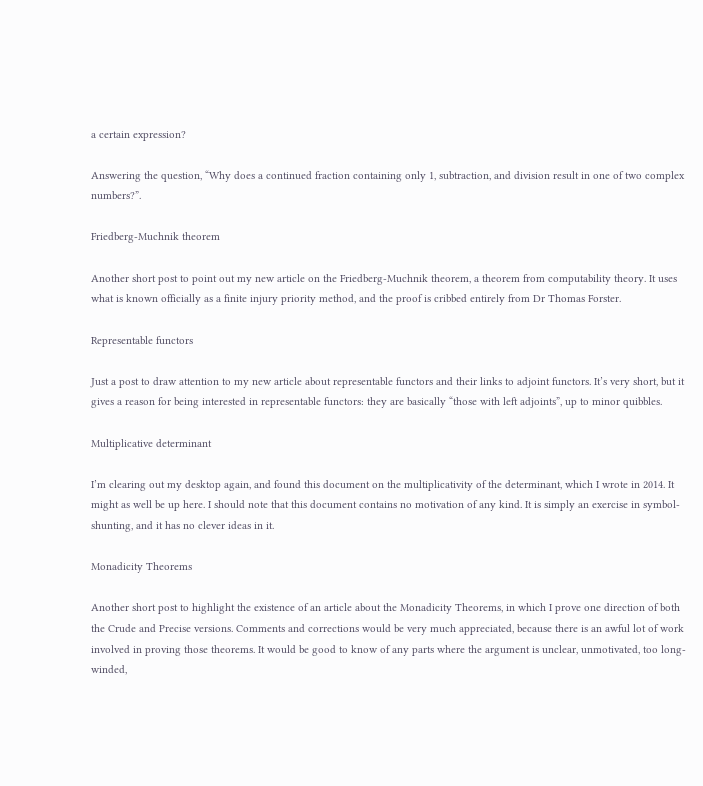a certain expression?

Answering the question, “Why does a continued fraction containing only 1, subtraction, and division result in one of two complex numbers?”.

Friedberg-Muchnik theorem

Another short post to point out my new article on the Friedberg-Muchnik theorem, a theorem from computability theory. It uses what is known officially as a finite injury priority method, and the proof is cribbed entirely from Dr Thomas Forster.

Representable functors

Just a post to draw attention to my new article about representable functors and their links to adjoint functors. It’s very short, but it gives a reason for being interested in representable functors: they are basically “those with left adjoints”, up to minor quibbles.

Multiplicative determinant

I’m clearing out my desktop again, and found this document on the multiplicativity of the determinant, which I wrote in 2014. It might as well be up here. I should note that this document contains no motivation of any kind. It is simply an exercise in symbol-shunting, and it has no clever ideas in it.

Monadicity Theorems

Another short post to highlight the existence of an article about the Monadicity Theorems, in which I prove one direction of both the Crude and Precise versions. Comments and corrections would be very much appreciated, because there is an awful lot of work involved in proving those theorems. It would be good to know of any parts where the argument is unclear, unmotivated, too long-winded,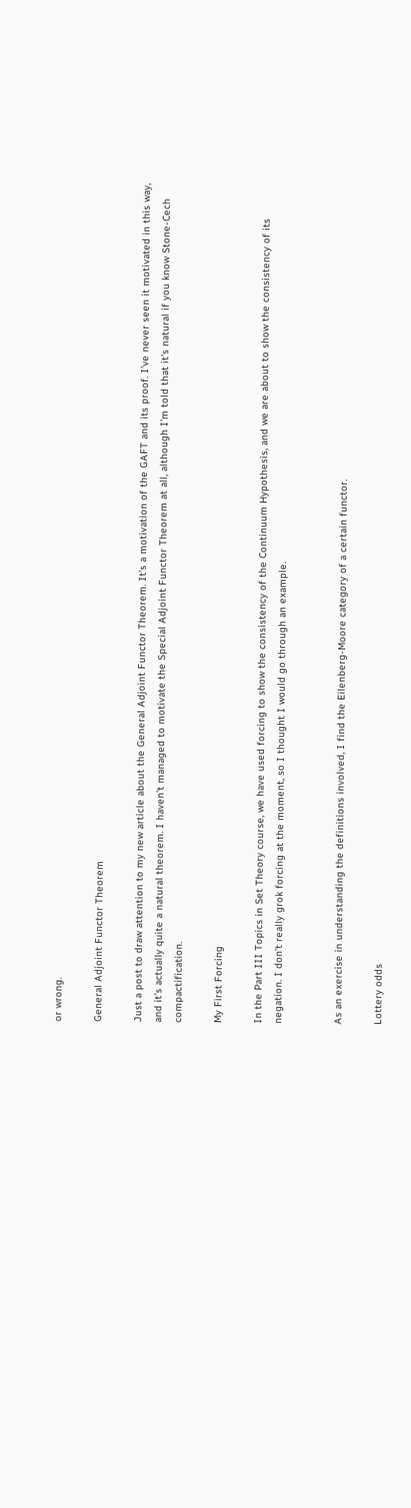or wrong.

General Adjoint Functor Theorem

Just a post to draw attention to my new article about the General Adjoint Functor Theorem. It’s a motivation of the GAFT and its proof. I’ve never seen it motivated in this way, and it’s actually quite a natural theorem. I haven’t managed to motivate the Special Adjoint Functor Theorem at all, although I’m told that it’s natural if you know Stone-Cech compactification.

My First Forcing

In the Part III Topics in Set Theory course, we have used forcing to show the consistency of the Continuum Hypothesis, and we are about to show the consistency of its negation. I don’t really grok forcing at the moment, so I thought I would go through an example.


As an exercise in understanding the definitions involved, I find the Eilenberg-Moore category of a certain functor.

Lottery odds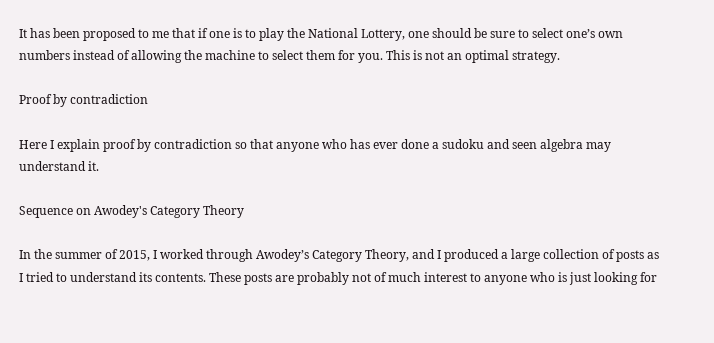It has been proposed to me that if one is to play the National Lottery, one should be sure to select one’s own numbers instead of allowing the machine to select them for you. This is not an optimal strategy.

Proof by contradiction

Here I explain proof by contradiction so that anyone who has ever done a sudoku and seen algebra may understand it.

Sequence on Awodey's Category Theory

In the summer of 2015, I worked through Awodey’s Category Theory, and I produced a large collection of posts as I tried to understand its contents. These posts are probably not of much interest to anyone who is just looking for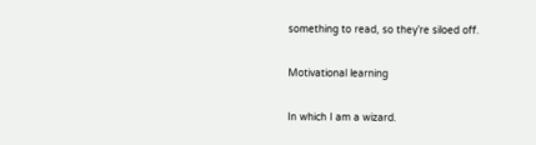something to read, so they’re siloed off.

Motivational learning

In which I am a wizard.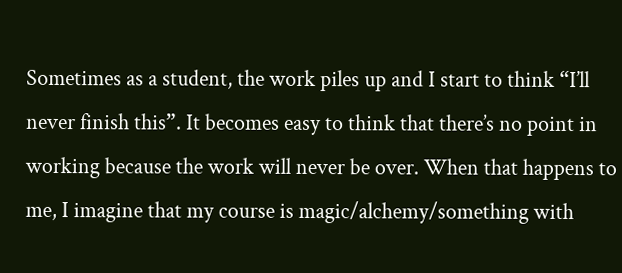Sometimes as a student, the work piles up and I start to think “I’ll never finish this”. It becomes easy to think that there’s no point in working because the work will never be over. When that happens to me, I imagine that my course is magic/alchemy/something with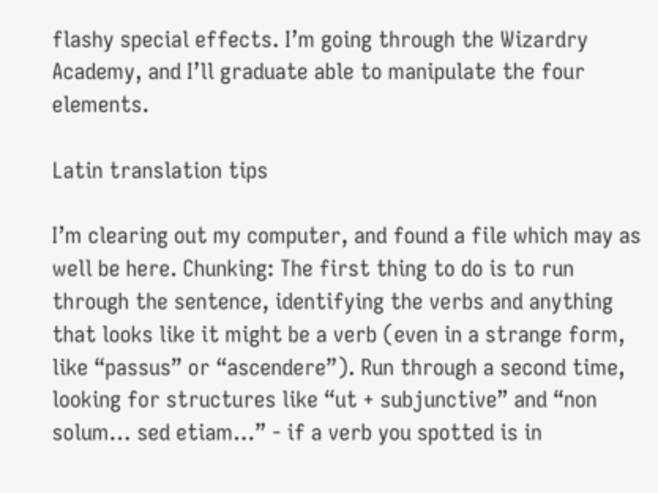flashy special effects. I’m going through the Wizardry Academy, and I’ll graduate able to manipulate the four elements.

Latin translation tips

I’m clearing out my computer, and found a file which may as well be here. Chunking: The first thing to do is to run through the sentence, identifying the verbs and anything that looks like it might be a verb (even in a strange form, like “passus” or “ascendere”). Run through a second time, looking for structures like “ut + subjunctive” and “non solum… sed etiam…” - if a verb you spotted is in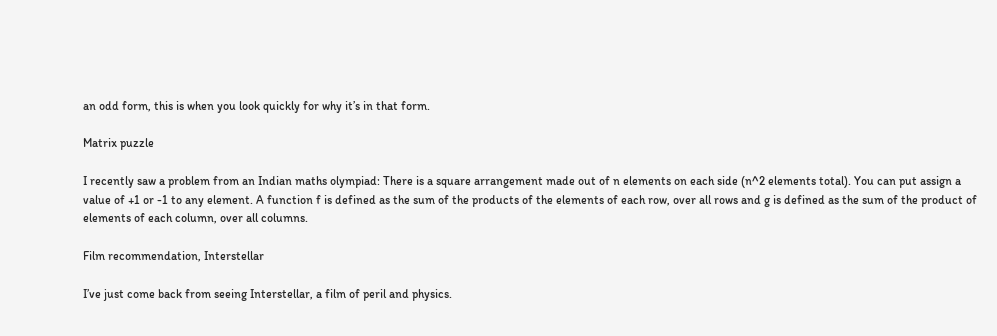an odd form, this is when you look quickly for why it’s in that form.

Matrix puzzle

I recently saw a problem from an Indian maths olympiad: There is a square arrangement made out of n elements on each side (n^2 elements total). You can put assign a value of +1 or -1 to any element. A function f is defined as the sum of the products of the elements of each row, over all rows and g is defined as the sum of the product of elements of each column, over all columns.

Film recommendation, Interstellar

I’ve just come back from seeing Interstellar, a film of peril and physics.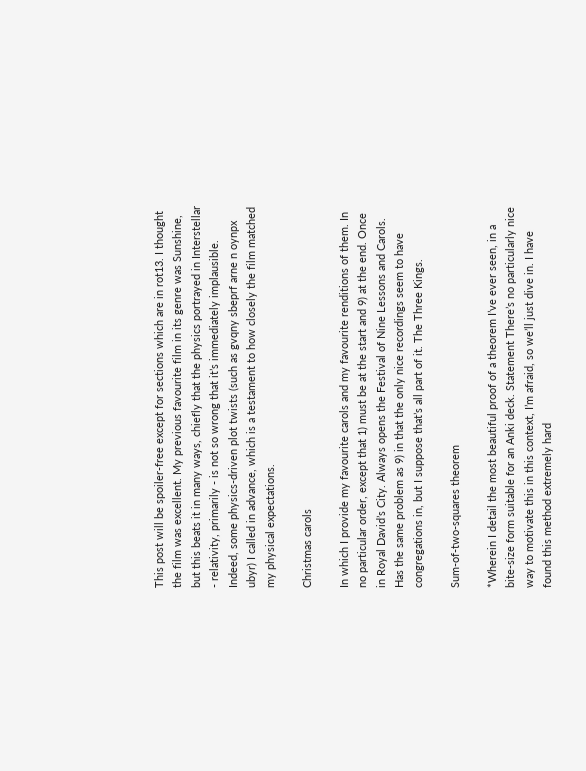This post will be spoiler-free except for sections which are in rot13. I thought the film was excellent. My previous favourite film in its genre was Sunshine, but this beats it in many ways, chiefly that the physics portrayed in Interstellar - relativity, primarily - is not so wrong that it’s immediately implausible. Indeed, some physics-driven plot twists (such as gvqny sbeprf arne n oynpx ubyr) I called in advance, which is a testament to how closely the film matched my physical expectations.

Christmas carols

In which I provide my favourite carols and my favourite renditions of them. In no particular order, except that 1) must be at the start and 9) at the end. Once in Royal David’s City. Always opens the Festival of Nine Lessons and Carols. Has the same problem as 9) in that the only nice recordings seem to have congregations in, but I suppose that’s all part of it. The Three Kings.

Sum-of-two-squares theorem

*Wherein I detail the most beautiful proof of a theorem I’ve ever seen, in a bite-size form suitable for an Anki deck. Statement There’s no particularly nice way to motivate this in this context, I’m afraid, so we’ll just dive in. I have found this method extremely hard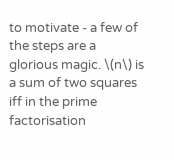to motivate - a few of the steps are a glorious magic. \(n\) is a sum of two squares iff in the prime factorisation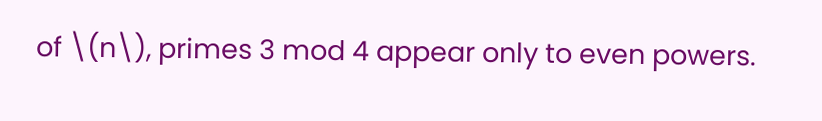of \(n\), primes 3 mod 4 appear only to even powers.